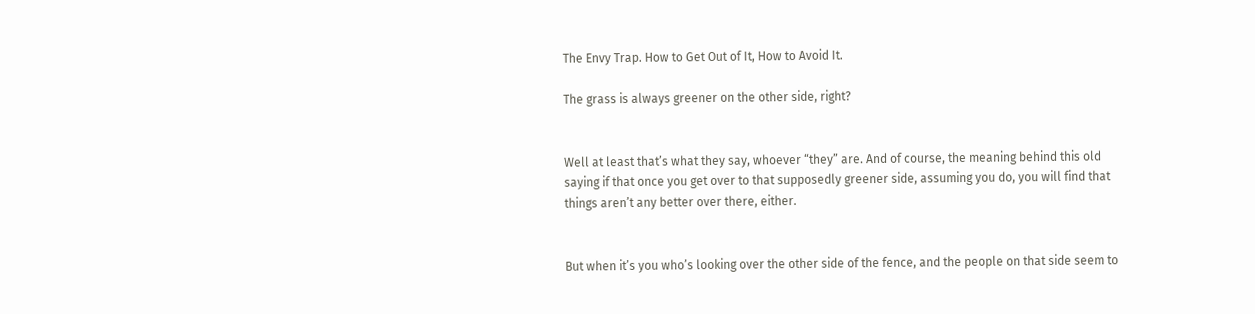The Envy Trap. How to Get Out of It, How to Avoid It.

The grass is always greener on the other side, right?


Well at least that’s what they say, whoever “they” are. And of course, the meaning behind this old saying if that once you get over to that supposedly greener side, assuming you do, you will find that things aren’t any better over there, either.


But when it’s you who’s looking over the other side of the fence, and the people on that side seem to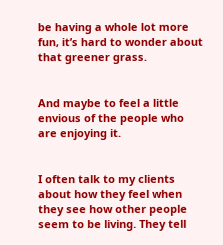be having a whole lot more fun, it’s hard to wonder about that greener grass.


And maybe to feel a little envious of the people who are enjoying it.


I often talk to my clients about how they feel when they see how other people seem to be living. They tell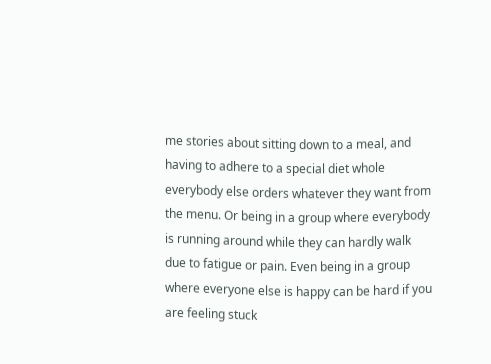me stories about sitting down to a meal, and having to adhere to a special diet whole everybody else orders whatever they want from the menu. Or being in a group where everybody is running around while they can hardly walk due to fatigue or pain. Even being in a group where everyone else is happy can be hard if you are feeling stuck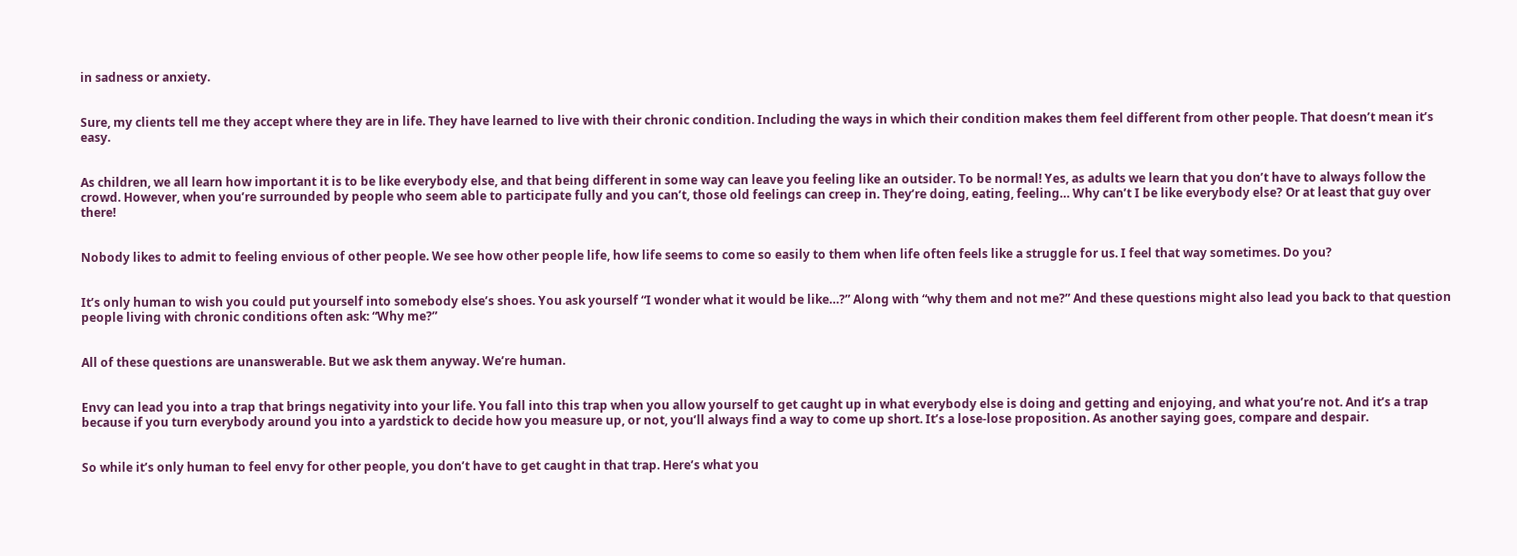in sadness or anxiety.


Sure, my clients tell me they accept where they are in life. They have learned to live with their chronic condition. Including the ways in which their condition makes them feel different from other people. That doesn’t mean it’s easy.


As children, we all learn how important it is to be like everybody else, and that being different in some way can leave you feeling like an outsider. To be normal! Yes, as adults we learn that you don’t have to always follow the crowd. However, when you’re surrounded by people who seem able to participate fully and you can’t, those old feelings can creep in. They’re doing, eating, feeling… Why can’t I be like everybody else? Or at least that guy over there!


Nobody likes to admit to feeling envious of other people. We see how other people life, how life seems to come so easily to them when life often feels like a struggle for us. I feel that way sometimes. Do you?


It’s only human to wish you could put yourself into somebody else’s shoes. You ask yourself “I wonder what it would be like…?” Along with “why them and not me?” And these questions might also lead you back to that question people living with chronic conditions often ask: “Why me?”


All of these questions are unanswerable. But we ask them anyway. We’re human.


Envy can lead you into a trap that brings negativity into your life. You fall into this trap when you allow yourself to get caught up in what everybody else is doing and getting and enjoying, and what you’re not. And it’s a trap because if you turn everybody around you into a yardstick to decide how you measure up, or not, you’ll always find a way to come up short. It’s a lose-lose proposition. As another saying goes, compare and despair.


So while it’s only human to feel envy for other people, you don’t have to get caught in that trap. Here’s what you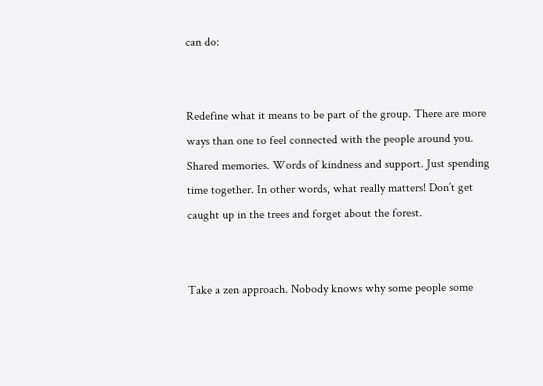can do:


Redefine what it means to be part of the group. There are more ways than one to feel connected with the people around you. Shared memories. Words of kindness and support. Just spending time together. In other words, what really matters! Don’t get caught up in the trees and forget about the forest.


Take a zen approach. Nobody knows why some people some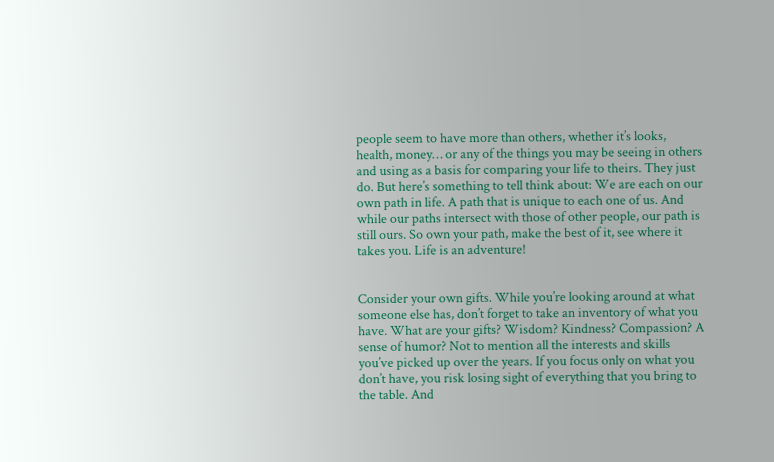people seem to have more than others, whether it’s looks, health, money… or any of the things you may be seeing in others and using as a basis for comparing your life to theirs. They just do. But here’s something to tell think about: We are each on our own path in life. A path that is unique to each one of us. And while our paths intersect with those of other people, our path is still ours. So own your path, make the best of it, see where it takes you. Life is an adventure!


Consider your own gifts. While you’re looking around at what someone else has, don’t forget to take an inventory of what you have. What are your gifts? Wisdom? Kindness? Compassion? A sense of humor? Not to mention all the interests and skills you’ve picked up over the years. If you focus only on what you don’t have, you risk losing sight of everything that you bring to the table. And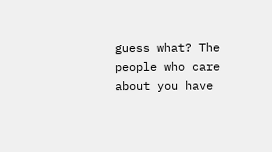guess what? The people who care about you have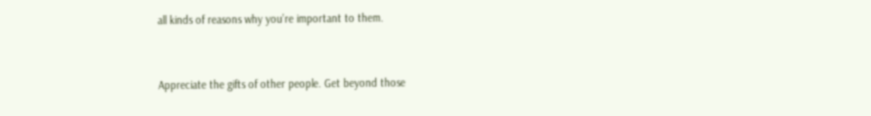all kinds of reasons why you’re important to them.


Appreciate the gifts of other people. Get beyond those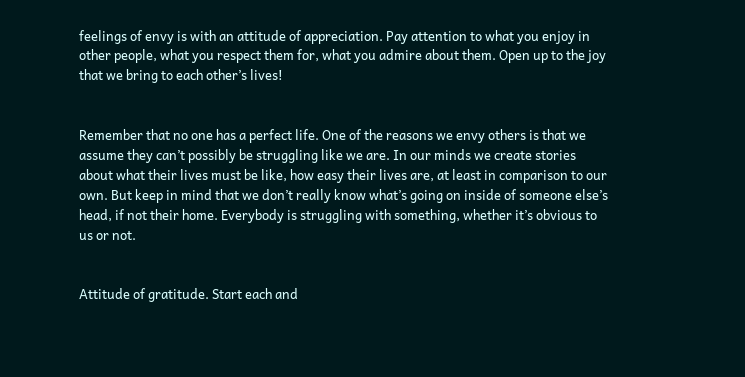feelings of envy is with an attitude of appreciation. Pay attention to what you enjoy in other people, what you respect them for, what you admire about them. Open up to the joy that we bring to each other’s lives!


Remember that no one has a perfect life. One of the reasons we envy others is that we assume they can’t possibly be struggling like we are. In our minds we create stories about what their lives must be like, how easy their lives are, at least in comparison to our own. But keep in mind that we don’t really know what’s going on inside of someone else’s head, if not their home. Everybody is struggling with something, whether it’s obvious to us or not.


Attitude of gratitude. Start each and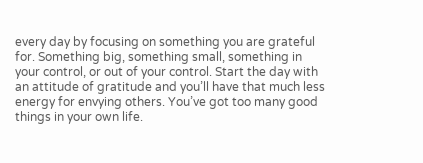every day by focusing on something you are grateful for. Something big, something small, something in your control, or out of your control. Start the day with an attitude of gratitude and you’ll have that much less energy for envying others. You’ve got too many good things in your own life.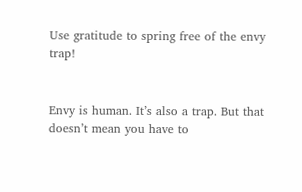Use gratitude to spring free of the envy trap!


Envy is human. It’s also a trap. But that doesn’t mean you have to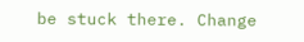be stuck there. Change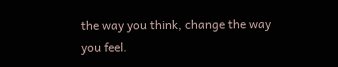the way you think, change the way you feel.